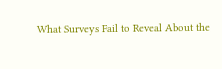What Surveys Fail to Reveal About the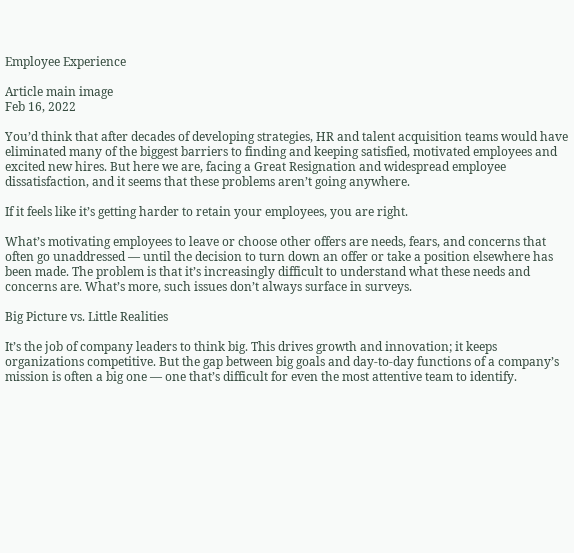Employee Experience

Article main image
Feb 16, 2022

You’d think that after decades of developing strategies, HR and talent acquisition teams would have eliminated many of the biggest barriers to finding and keeping satisfied, motivated employees and excited new hires. But here we are, facing a Great Resignation and widespread employee dissatisfaction, and it seems that these problems aren’t going anywhere.

If it feels like it’s getting harder to retain your employees, you are right.

What’s motivating employees to leave or choose other offers are needs, fears, and concerns that often go unaddressed — until the decision to turn down an offer or take a position elsewhere has been made. The problem is that it’s increasingly difficult to understand what these needs and concerns are. What’s more, such issues don’t always surface in surveys.

Big Picture vs. Little Realities

It’s the job of company leaders to think big. This drives growth and innovation; it keeps organizations competitive. But the gap between big goals and day-to-day functions of a company’s mission is often a big one — one that’s difficult for even the most attentive team to identify.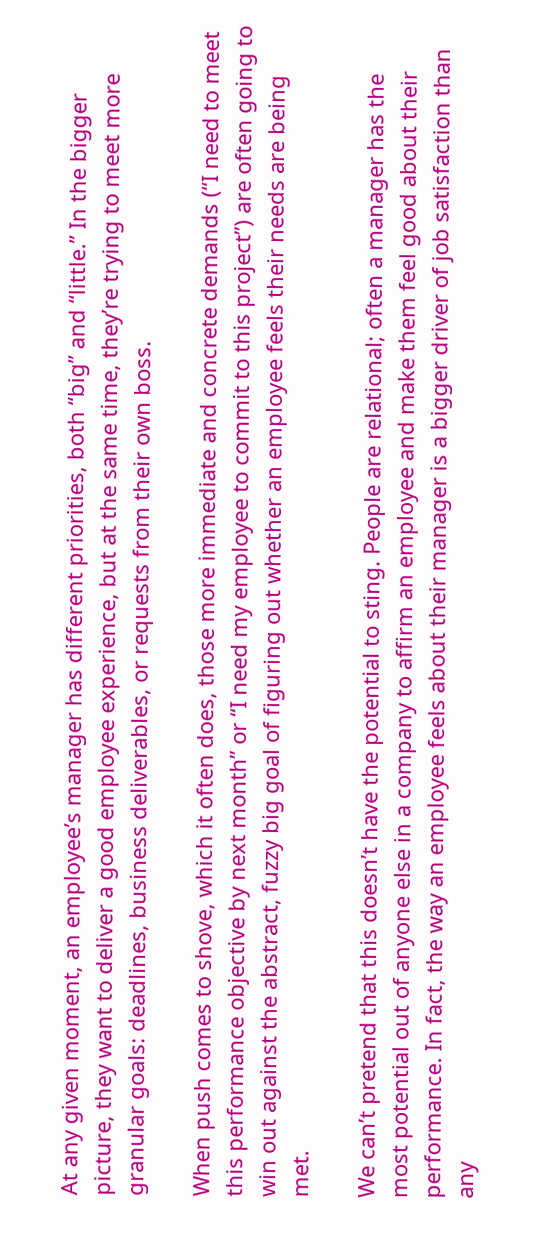At any given moment, an employee’s manager has different priorities, both “big” and “little.” In the bigger picture, they want to deliver a good employee experience, but at the same time, they’re trying to meet more granular goals: deadlines, business deliverables, or requests from their own boss.

When push comes to shove, which it often does, those more immediate and concrete demands (“I need to meet this performance objective by next month” or “I need my employee to commit to this project”) are often going to win out against the abstract, fuzzy big goal of figuring out whether an employee feels their needs are being met.

We can’t pretend that this doesn’t have the potential to sting. People are relational; often a manager has the most potential out of anyone else in a company to affirm an employee and make them feel good about their performance. In fact, the way an employee feels about their manager is a bigger driver of job satisfaction than any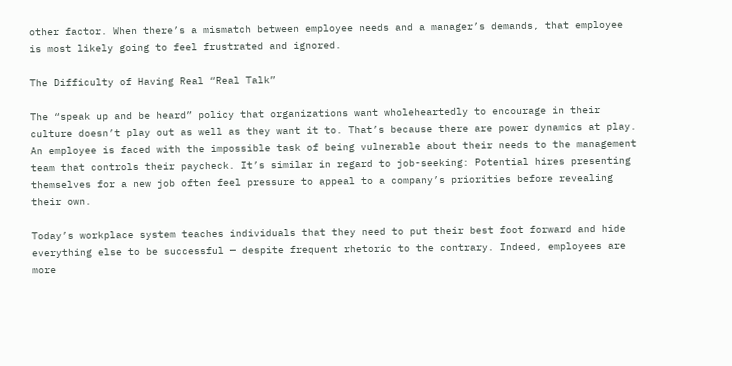other factor. When there’s a mismatch between employee needs and a manager’s demands, that employee is most likely going to feel frustrated and ignored.

The Difficulty of Having Real “Real Talk”

The “speak up and be heard” policy that organizations want wholeheartedly to encourage in their culture doesn’t play out as well as they want it to. That’s because there are power dynamics at play. An employee is faced with the impossible task of being vulnerable about their needs to the management team that controls their paycheck. It’s similar in regard to job-seeking: Potential hires presenting themselves for a new job often feel pressure to appeal to a company’s priorities before revealing their own.

Today’s workplace system teaches individuals that they need to put their best foot forward and hide everything else to be successful — despite frequent rhetoric to the contrary. Indeed, employees are more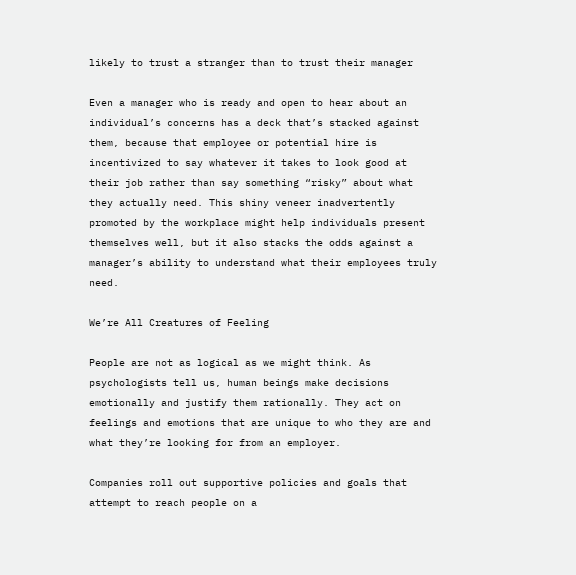likely to trust a stranger than to trust their manager

Even a manager who is ready and open to hear about an individual’s concerns has a deck that’s stacked against them, because that employee or potential hire is incentivized to say whatever it takes to look good at their job rather than say something “risky” about what they actually need. This shiny veneer inadvertently promoted by the workplace might help individuals present themselves well, but it also stacks the odds against a manager’s ability to understand what their employees truly need.

We’re All Creatures of Feeling

People are not as logical as we might think. As psychologists tell us, human beings make decisions emotionally and justify them rationally. They act on feelings and emotions that are unique to who they are and what they’re looking for from an employer.

Companies roll out supportive policies and goals that attempt to reach people on a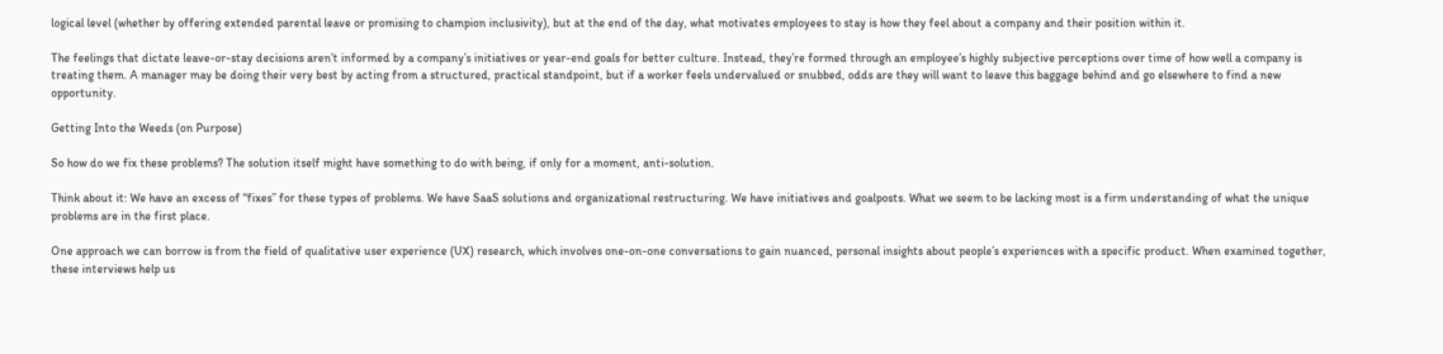logical level (whether by offering extended parental leave or promising to champion inclusivity), but at the end of the day, what motivates employees to stay is how they feel about a company and their position within it.

The feelings that dictate leave-or-stay decisions aren’t informed by a company’s initiatives or year-end goals for better culture. Instead, they’re formed through an employee’s highly subjective perceptions over time of how well a company is treating them. A manager may be doing their very best by acting from a structured, practical standpoint, but if a worker feels undervalued or snubbed, odds are they will want to leave this baggage behind and go elsewhere to find a new opportunity.

Getting Into the Weeds (on Purpose)

So how do we fix these problems? The solution itself might have something to do with being, if only for a moment, anti-solution.

Think about it: We have an excess of “fixes” for these types of problems. We have SaaS solutions and organizational restructuring. We have initiatives and goalposts. What we seem to be lacking most is a firm understanding of what the unique problems are in the first place.

One approach we can borrow is from the field of qualitative user experience (UX) research, which involves one-on-one conversations to gain nuanced, personal insights about people’s experiences with a specific product. When examined together, these interviews help us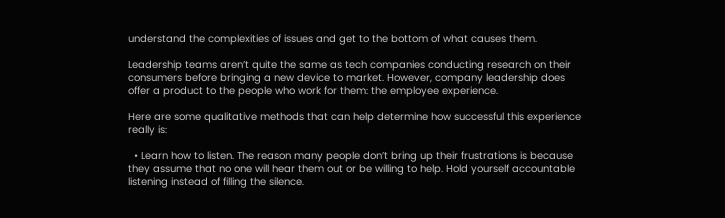understand the complexities of issues and get to the bottom of what causes them.

Leadership teams aren’t quite the same as tech companies conducting research on their consumers before bringing a new device to market. However, company leadership does offer a product to the people who work for them: the employee experience.

Here are some qualitative methods that can help determine how successful this experience really is:

  • Learn how to listen. The reason many people don’t bring up their frustrations is because they assume that no one will hear them out or be willing to help. Hold yourself accountable listening instead of filling the silence.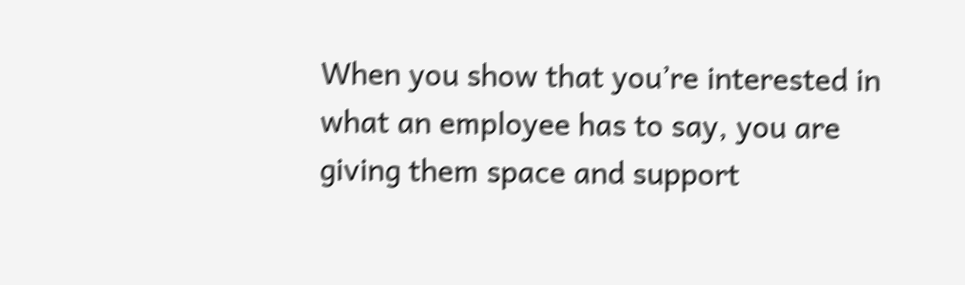When you show that you’re interested in what an employee has to say, you are giving them space and support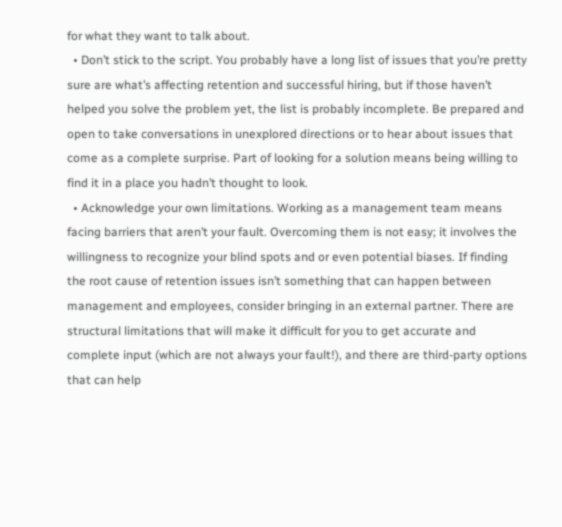for what they want to talk about.
  • Don’t stick to the script. You probably have a long list of issues that you’re pretty sure are what’s affecting retention and successful hiring, but if those haven’t helped you solve the problem yet, the list is probably incomplete. Be prepared and open to take conversations in unexplored directions or to hear about issues that come as a complete surprise. Part of looking for a solution means being willing to find it in a place you hadn’t thought to look.
  • Acknowledge your own limitations. Working as a management team means facing barriers that aren’t your fault. Overcoming them is not easy; it involves the willingness to recognize your blind spots and or even potential biases. If finding the root cause of retention issues isn’t something that can happen between management and employees, consider bringing in an external partner. There are structural limitations that will make it difficult for you to get accurate and complete input (which are not always your fault!), and there are third-party options that can help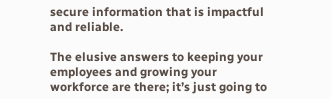secure information that is impactful and reliable.

The elusive answers to keeping your employees and growing your workforce are there; it’s just going to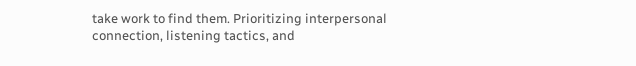take work to find them. Prioritizing interpersonal connection, listening tactics, and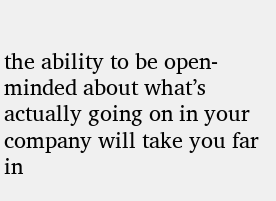the ability to be open-minded about what’s actually going on in your company will take you far in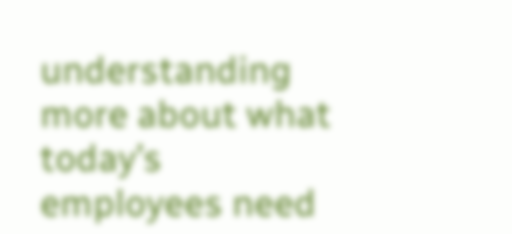understanding more about what today’s employees need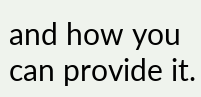and how you can provide it.